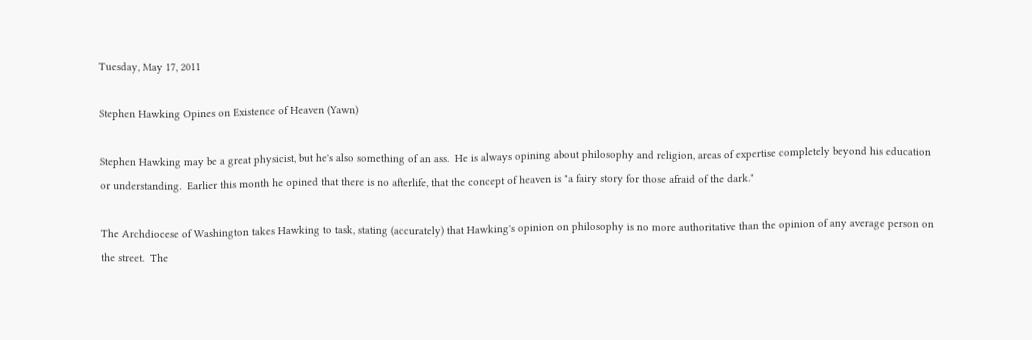Tuesday, May 17, 2011

Stephen Hawking Opines on Existence of Heaven (Yawn)

Stephen Hawking may be a great physicist, but he's also something of an ass.  He is always opining about philosophy and religion, areas of expertise completely beyond his education or understanding.  Earlier this month he opined that there is no afterlife, that the concept of heaven is "a fairy story for those afraid of the dark."

The Archdiocese of Washington takes Hawking to task, stating (accurately) that Hawking's opinion on philosophy is no more authoritative than the opinion of any average person on the street.  The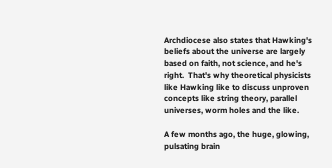Archdiocese also states that Hawking's beliefs about the universe are largely based on faith, not science, and he's right.  That's why theoretical physicists like Hawking like to discuss unproven concepts like string theory, parallel universes, worm holes and the like.

A few months ago, the huge, glowing, pulsating brain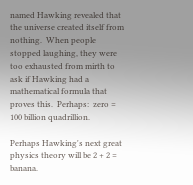named Hawking revealed that the universe created itself from nothing.  When people stopped laughing, they were too exhausted from mirth to ask if Hawking had a mathematical formula that proves this.  Perhaps:  zero = 100 billion quadrillion.

Perhaps Hawking's next great physics theory will be 2 + 2 = banana.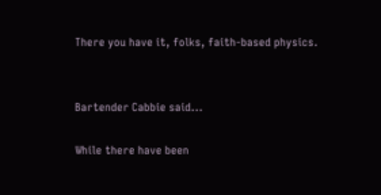There you have it, folks, faith-based physics.


Bartender Cabbie said...

While there have been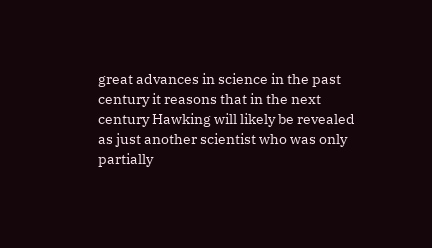great advances in science in the past century it reasons that in the next century Hawking will likely be revealed as just another scientist who was only partially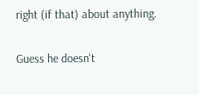right (if that) about anything.

Guess he doesn't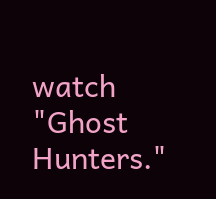watch "Ghost Hunters."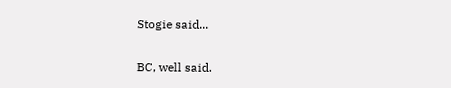Stogie said...

BC, well said.